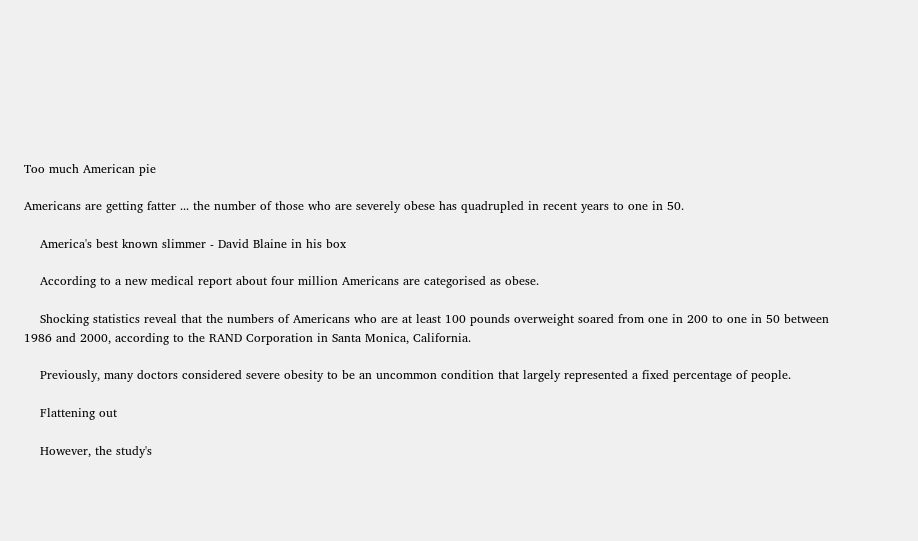Too much American pie

Americans are getting fatter ... the number of those who are severely obese has quadrupled in recent years to one in 50.

    America's best known slimmer - David Blaine in his box

    According to a new medical report about four million Americans are categorised as obese.

    Shocking statistics reveal that the numbers of Americans who are at least 100 pounds overweight soared from one in 200 to one in 50 between 1986 and 2000, according to the RAND Corporation in Santa Monica, California.

    Previously, many doctors considered severe obesity to be an uncommon condition that largely represented a fixed percentage of people.

    Flattening out

    However, the study's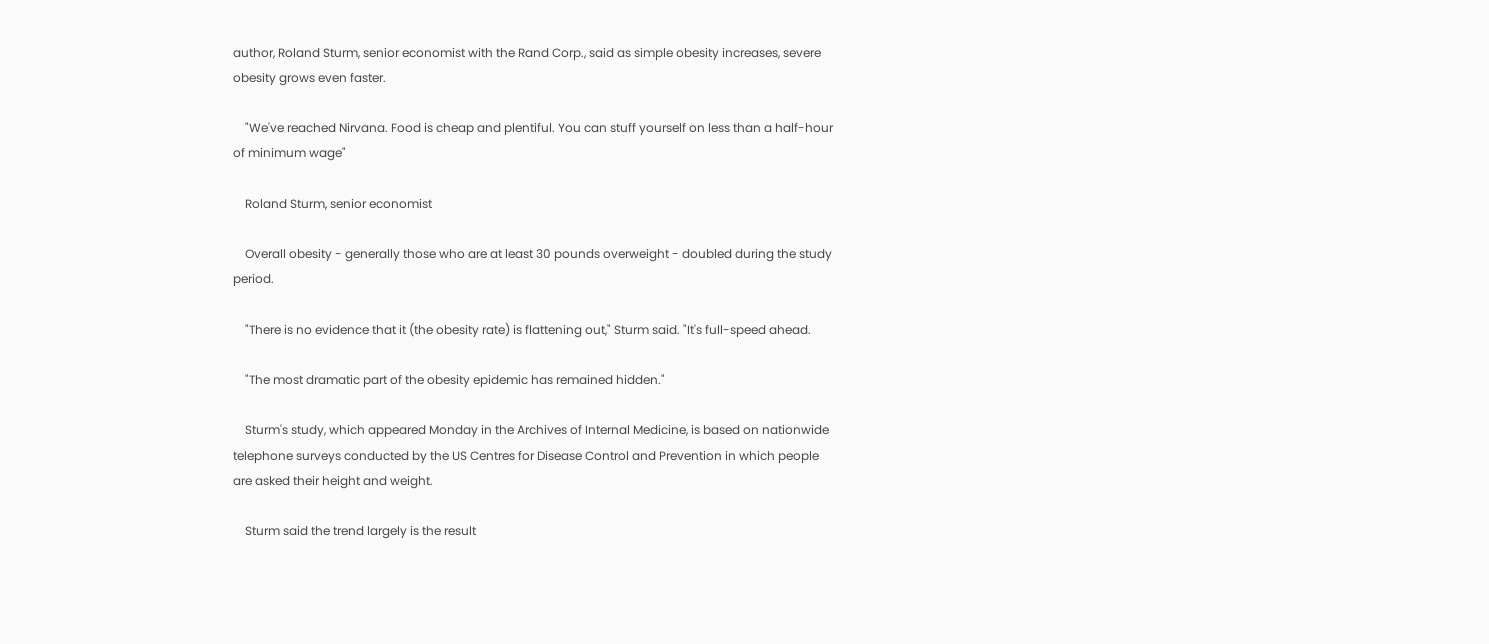author, Roland Sturm, senior economist with the Rand Corp., said as simple obesity increases, severe obesity grows even faster.

    "We've reached Nirvana. Food is cheap and plentiful. You can stuff yourself on less than a half-hour of minimum wage"

    Roland Sturm, senior economist

    Overall obesity - generally those who are at least 30 pounds overweight - doubled during the study period.

    "There is no evidence that it (the obesity rate) is flattening out," Sturm said. "It's full-speed ahead.

    "The most dramatic part of the obesity epidemic has remained hidden."

    Sturm's study, which appeared Monday in the Archives of Internal Medicine, is based on nationwide telephone surveys conducted by the US Centres for Disease Control and Prevention in which people are asked their height and weight.

    Sturm said the trend largely is the result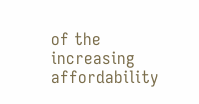of the increasing affordability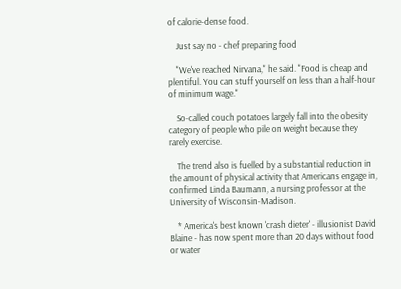of calorie-dense food.

    Just say no - chef preparing food

    "We've reached Nirvana," he said. "Food is cheap and plentiful. You can stuff yourself on less than a half-hour of minimum wage."

    So-called couch potatoes largely fall into the obesity category of people who pile on weight because they rarely exercise.

    The trend also is fuelled by a substantial reduction in the amount of physical activity that Americans engage in, confirmed Linda Baumann, a nursing professor at the University of Wisconsin-Madison.

    * America's best known 'crash dieter' - illusionist David Blaine - has now spent more than 20 days without food or water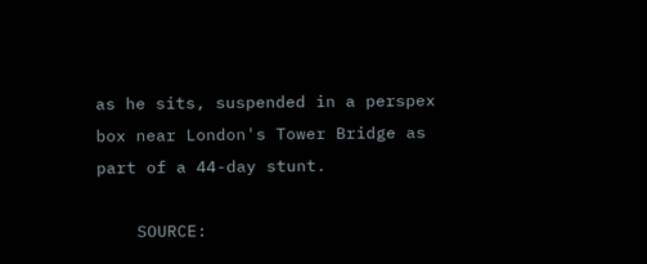as he sits, suspended in a perspex box near London's Tower Bridge as part of a 44-day stunt.

    SOURCE: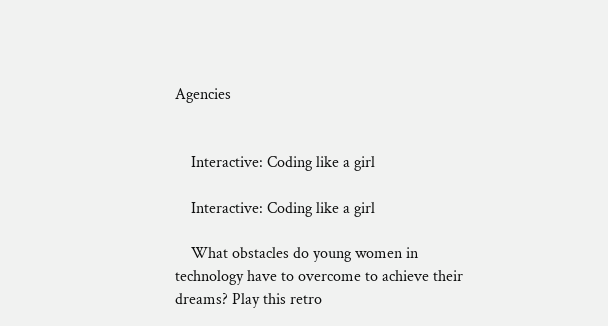Agencies


    Interactive: Coding like a girl

    Interactive: Coding like a girl

    What obstacles do young women in technology have to overcome to achieve their dreams? Play this retro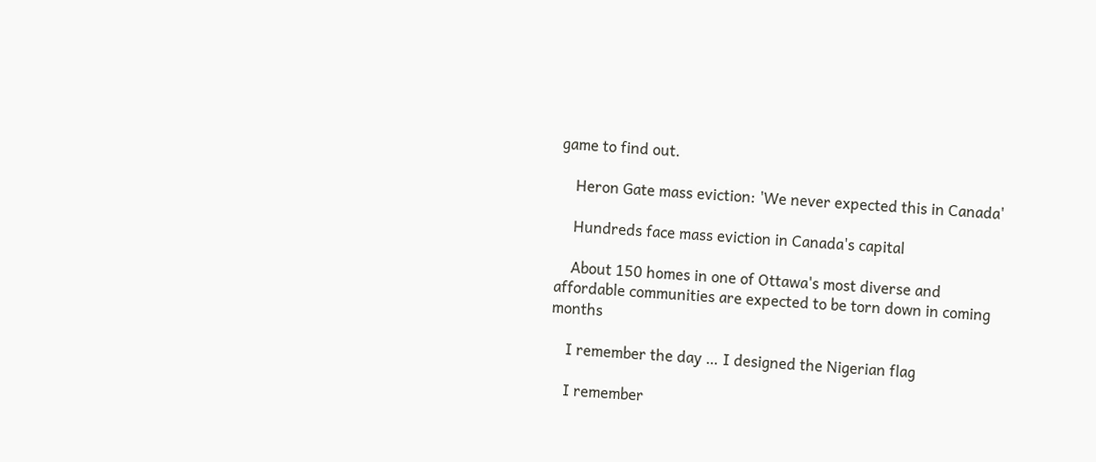game to find out.

    Heron Gate mass eviction: 'We never expected this in Canada'

    Hundreds face mass eviction in Canada's capital

    About 150 homes in one of Ottawa's most diverse and affordable communities are expected to be torn down in coming months

    I remember the day … I designed the Nigerian flag

    I remember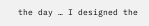the day … I designed the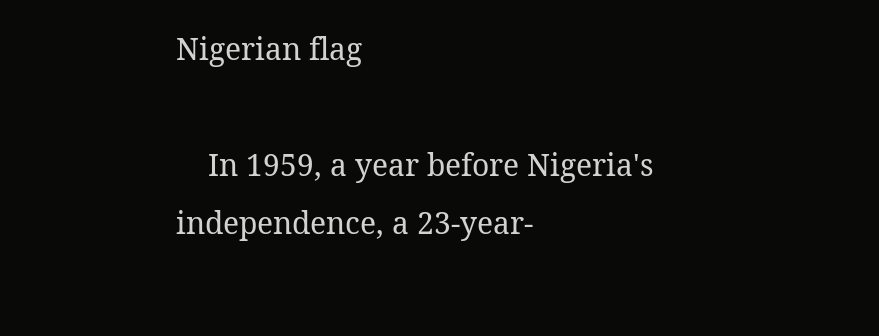Nigerian flag

    In 1959, a year before Nigeria's independence, a 23-year-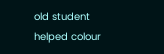old student helped colour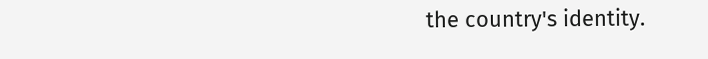the country's identity.